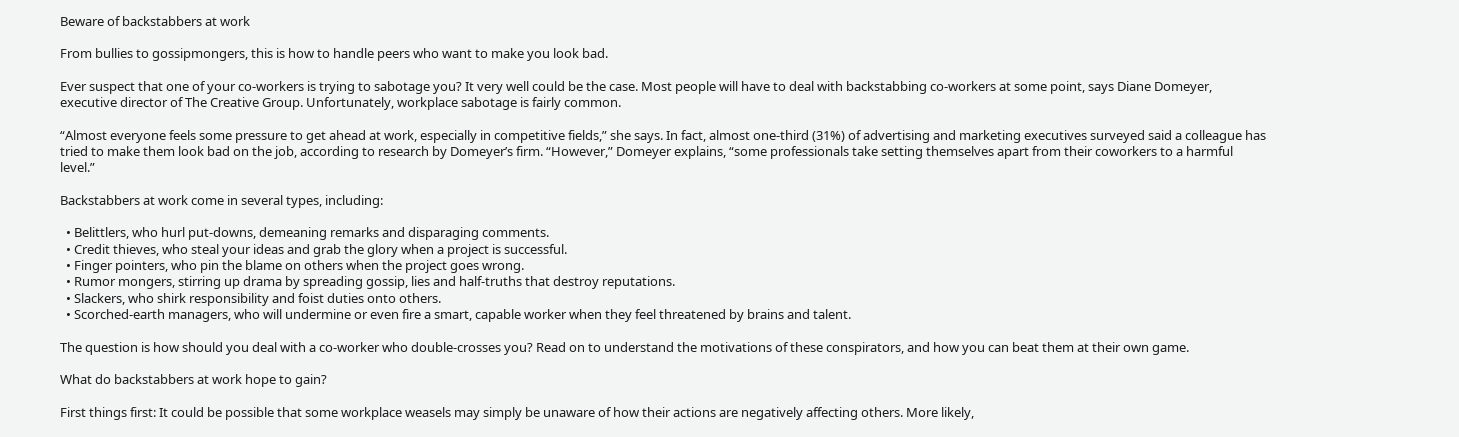Beware of backstabbers at work

From bullies to gossipmongers, this is how to handle peers who want to make you look bad.

Ever suspect that one of your co-workers is trying to sabotage you? It very well could be the case. Most people will have to deal with backstabbing co-workers at some point, says Diane Domeyer, executive director of The Creative Group. Unfortunately, workplace sabotage is fairly common.

“Almost everyone feels some pressure to get ahead at work, especially in competitive fields,” she says. In fact, almost one-third (31%) of advertising and marketing executives surveyed said a colleague has tried to make them look bad on the job, according to research by Domeyer’s firm. “However,” Domeyer explains, “some professionals take setting themselves apart from their coworkers to a harmful level.”

Backstabbers at work come in several types, including:

  • Belittlers, who hurl put-downs, demeaning remarks and disparaging comments.
  • Credit thieves, who steal your ideas and grab the glory when a project is successful.
  • Finger pointers, who pin the blame on others when the project goes wrong.
  • Rumor mongers, stirring up drama by spreading gossip, lies and half-truths that destroy reputations.
  • Slackers, who shirk responsibility and foist duties onto others.
  • Scorched-earth managers, who will undermine or even fire a smart, capable worker when they feel threatened by brains and talent.

The question is how should you deal with a co-worker who double-crosses you? Read on to understand the motivations of these conspirators, and how you can beat them at their own game.

What do backstabbers at work hope to gain?

First things first: It could be possible that some workplace weasels may simply be unaware of how their actions are negatively affecting others. More likely,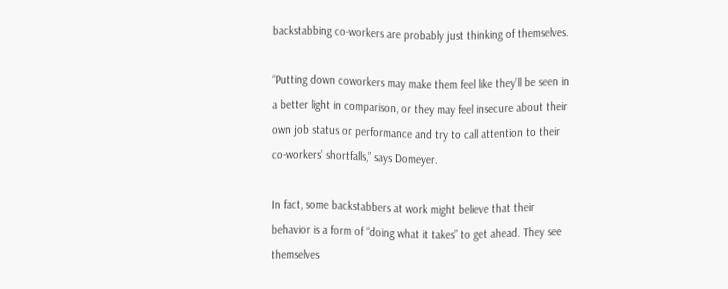backstabbing co-workers are probably just thinking of themselves.

“Putting down coworkers may make them feel like they’ll be seen in a better light in comparison, or they may feel insecure about their own job status or performance and try to call attention to their co-workers’ shortfalls,” says Domeyer.

In fact, some backstabbers at work might believe that their behavior is a form of “doing what it takes” to get ahead. They see themselves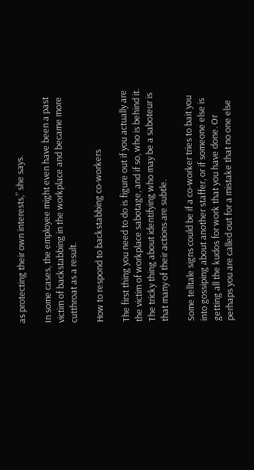as protecting their own interests,” she says.

In some cases, the employee might even have been a past victim of backstabbing in the workplace and became more cutthroat as a result.

How to respond to backstabbing co-workers

The first thing you need to do is figure out if you actually are the victim of workplace sabotage, and if so, who is behind it. The tricky thing about identifying who may be a saboteur is that many of their actions are subtle.

Some telltale signs could be if a co-worker tries to bait you into gossiping about another staffer, or if someone else is getting all the kudos for work that you have done. Or perhaps you are called out for a mistake that no one else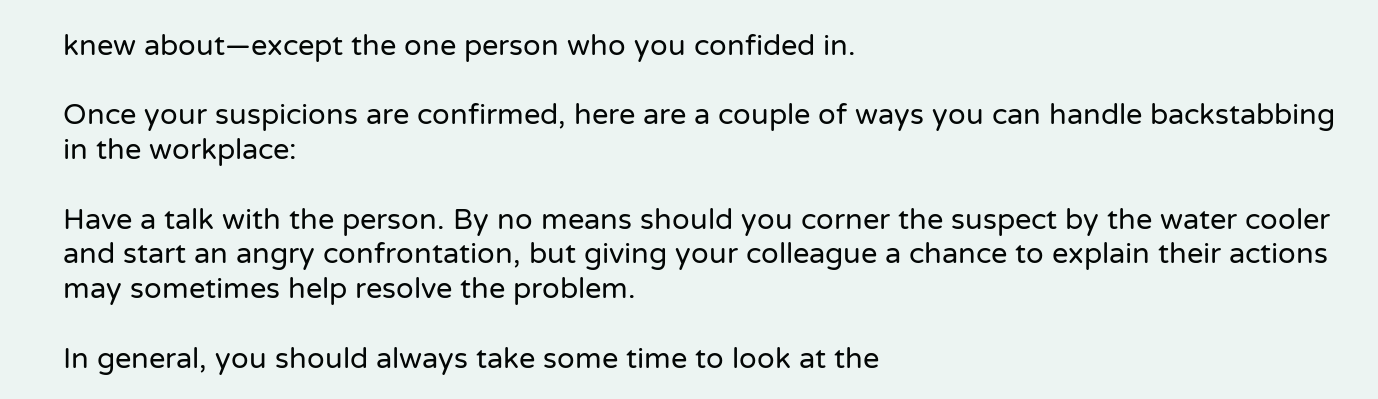knew about—except the one person who you confided in.

Once your suspicions are confirmed, here are a couple of ways you can handle backstabbing in the workplace:

Have a talk with the person. By no means should you corner the suspect by the water cooler and start an angry confrontation, but giving your colleague a chance to explain their actions may sometimes help resolve the problem.

In general, you should always take some time to look at the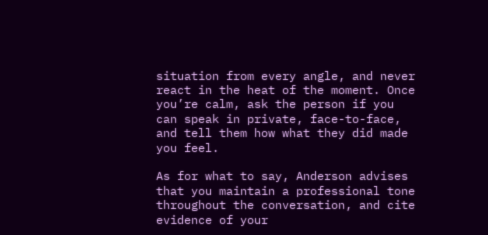situation from every angle, and never react in the heat of the moment. Once you’re calm, ask the person if you can speak in private, face-to-face, and tell them how what they did made you feel.

As for what to say, Anderson advises that you maintain a professional tone throughout the conversation, and cite evidence of your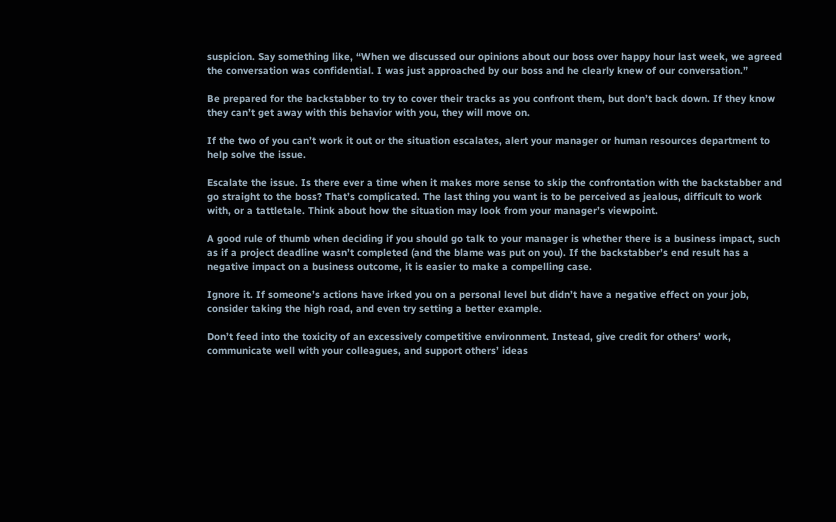suspicion. Say something like, “When we discussed our opinions about our boss over happy hour last week, we agreed the conversation was confidential. I was just approached by our boss and he clearly knew of our conversation.”

Be prepared for the backstabber to try to cover their tracks as you confront them, but don’t back down. If they know they can’t get away with this behavior with you, they will move on.

If the two of you can’t work it out or the situation escalates, alert your manager or human resources department to help solve the issue.

Escalate the issue. Is there ever a time when it makes more sense to skip the confrontation with the backstabber and go straight to the boss? That’s complicated. The last thing you want is to be perceived as jealous, difficult to work with, or a tattletale. Think about how the situation may look from your manager’s viewpoint.

A good rule of thumb when deciding if you should go talk to your manager is whether there is a business impact, such as if a project deadline wasn’t completed (and the blame was put on you). If the backstabber’s end result has a negative impact on a business outcome, it is easier to make a compelling case.

Ignore it. If someone’s actions have irked you on a personal level but didn’t have a negative effect on your job, consider taking the high road, and even try setting a better example.

Don’t feed into the toxicity of an excessively competitive environment. Instead, give credit for others’ work, communicate well with your colleagues, and support others’ ideas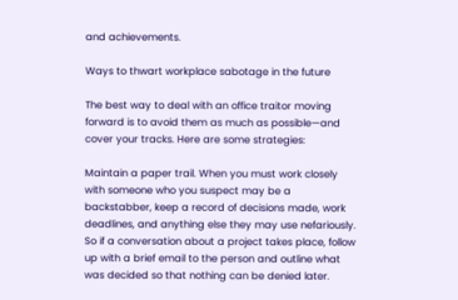and achievements.

Ways to thwart workplace sabotage in the future

The best way to deal with an office traitor moving forward is to avoid them as much as possible—and cover your tracks. Here are some strategies:

Maintain a paper trail. When you must work closely with someone who you suspect may be a backstabber, keep a record of decisions made, work deadlines, and anything else they may use nefariously. So if a conversation about a project takes place, follow up with a brief email to the person and outline what was decided so that nothing can be denied later.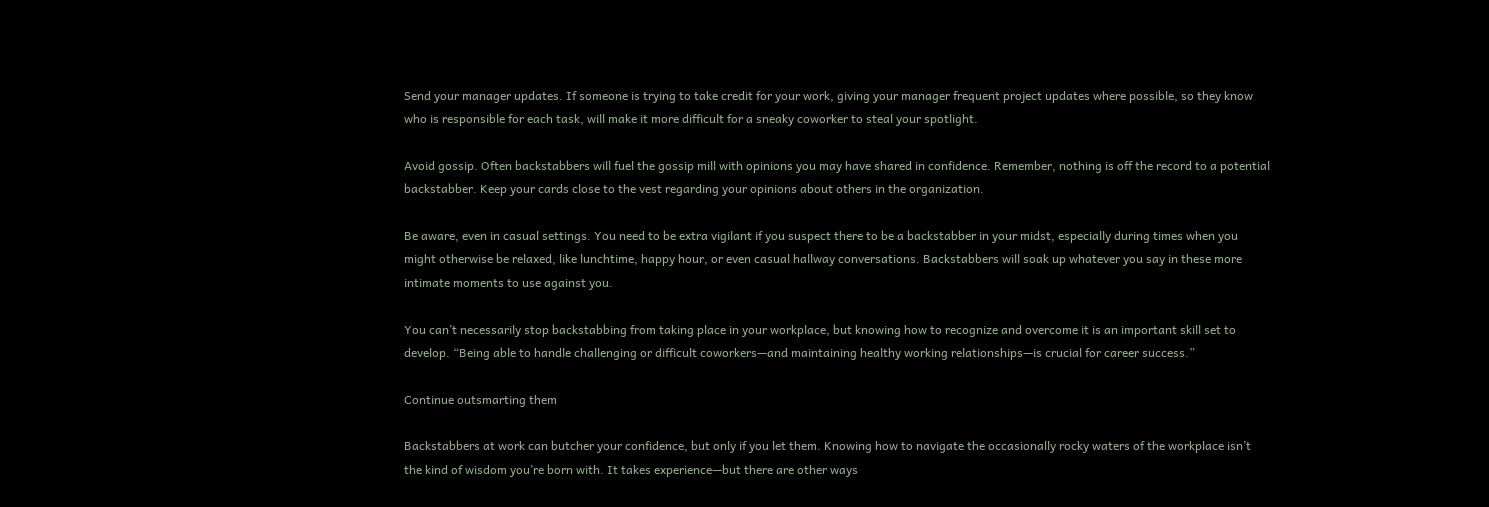Send your manager updates. If someone is trying to take credit for your work, giving your manager frequent project updates where possible, so they know who is responsible for each task, will make it more difficult for a sneaky coworker to steal your spotlight.

Avoid gossip. Often backstabbers will fuel the gossip mill with opinions you may have shared in confidence. Remember, nothing is off the record to a potential backstabber. Keep your cards close to the vest regarding your opinions about others in the organization.

Be aware, even in casual settings. You need to be extra vigilant if you suspect there to be a backstabber in your midst, especially during times when you might otherwise be relaxed, like lunchtime, happy hour, or even casual hallway conversations. Backstabbers will soak up whatever you say in these more intimate moments to use against you.

You can’t necessarily stop backstabbing from taking place in your workplace, but knowing how to recognize and overcome it is an important skill set to develop. “Being able to handle challenging or difficult coworkers—and maintaining healthy working relationships—is crucial for career success.”

Continue outsmarting them

Backstabbers at work can butcher your confidence, but only if you let them. Knowing how to navigate the occasionally rocky waters of the workplace isn’t the kind of wisdom you’re born with. It takes experience—but there are other ways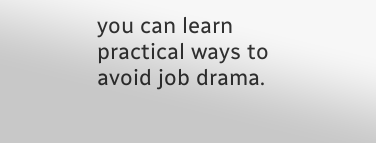you can learn practical ways to avoid job drama.